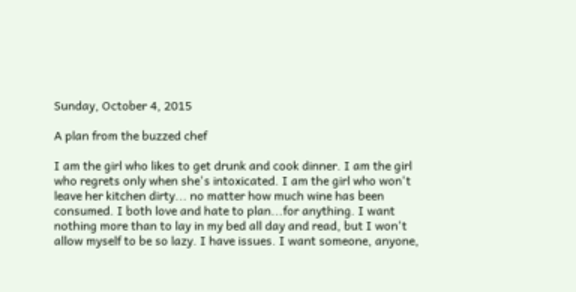Sunday, October 4, 2015

A plan from the buzzed chef

I am the girl who likes to get drunk and cook dinner. I am the girl who regrets only when she's intoxicated. I am the girl who won't leave her kitchen dirty... no matter how much wine has been consumed. I both love and hate to plan...for anything. I want nothing more than to lay in my bed all day and read, but I won't allow myself to be so lazy. I have issues. I want someone, anyone,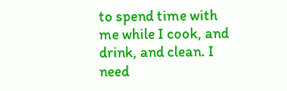to spend time with me while I cook, and drink, and clean. I need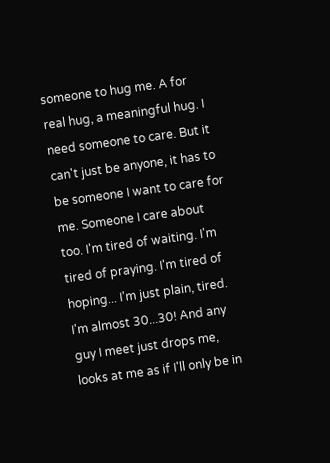someone to hug me. A for real hug, a meaningful hug. I need someone to care. But it can't just be anyone, it has to be someone I want to care for me. Someone I care about too. I'm tired of waiting. I'm tired of praying. I'm tired of hoping... I'm just plain, tired. I'm almost 30...30! And any guy I meet just drops me, looks at me as if I'll only be in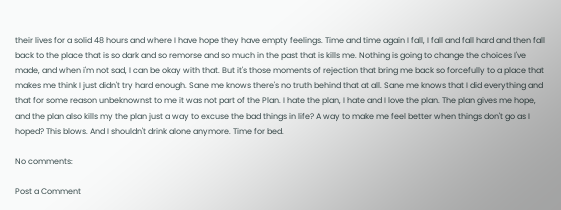their lives for a solid 48 hours and where I have hope they have empty feelings. Time and time again I fall, I fall and fall hard and then fall back to the place that is so dark and so remorse and so much in the past that is kills me. Nothing is going to change the choices I've made, and when i'm not sad, I can be okay with that. But it's those moments of rejection that bring me back so forcefully to a place that makes me think I just didn't try hard enough. Sane me knows there's no truth behind that at all. Sane me knows that I did everything and that for some reason unbeknownst to me it was not part of the Plan. I hate the plan, I hate and I love the plan. The plan gives me hope, and the plan also kills my the plan just a way to excuse the bad things in life? A way to make me feel better when things don't go as I hoped? This blows. And I shouldn't drink alone anymore. Time for bed.

No comments:

Post a Comment